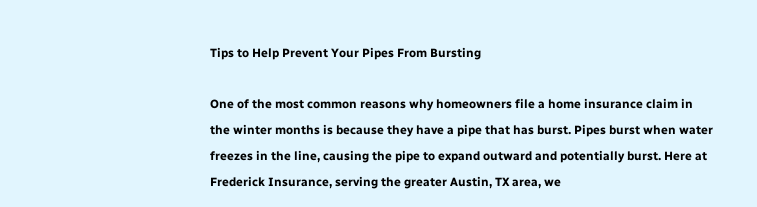Tips to Help Prevent Your Pipes From Bursting

One of the most common reasons why homeowners file a home insurance claim in the winter months is because they have a pipe that has burst. Pipes burst when water freezes in the line, causing the pipe to expand outward and potentially burst. Here at Frederick Insurance, serving the greater Austin, TX area, we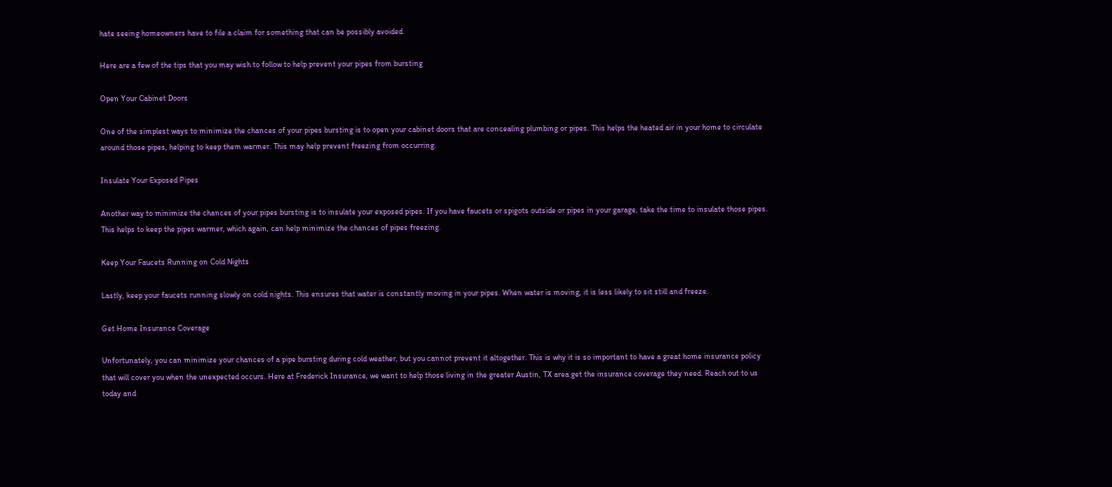hate seeing homeowners have to file a claim for something that can be possibly avoided.

Here are a few of the tips that you may wish to follow to help prevent your pipes from bursting

Open Your Cabinet Doors

One of the simplest ways to minimize the chances of your pipes bursting is to open your cabinet doors that are concealing plumbing or pipes. This helps the heated air in your home to circulate around those pipes, helping to keep them warmer. This may help prevent freezing from occurring.

Insulate Your Exposed Pipes

Another way to minimize the chances of your pipes bursting is to insulate your exposed pipes. If you have faucets or spigots outside or pipes in your garage, take the time to insulate those pipes. This helps to keep the pipes warmer, which again, can help minimize the chances of pipes freezing.

Keep Your Faucets Running on Cold Nights

Lastly, keep your faucets running slowly on cold nights. This ensures that water is constantly moving in your pipes. When water is moving, it is less likely to sit still and freeze.

Get Home Insurance Coverage

Unfortunately, you can minimize your chances of a pipe bursting during cold weather, but you cannot prevent it altogether. This is why it is so important to have a great home insurance policy that will cover you when the unexpected occurs. Here at Frederick Insurance, we want to help those living in the greater Austin, TX area get the insurance coverage they need. Reach out to us today and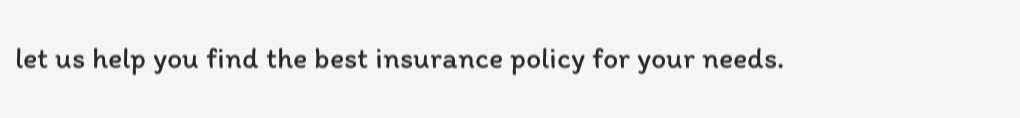let us help you find the best insurance policy for your needs.